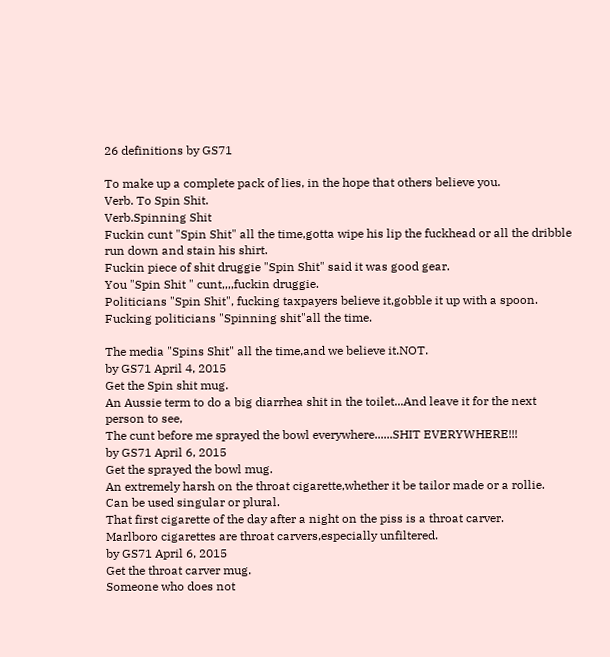26 definitions by GS71

To make up a complete pack of lies, in the hope that others believe you.
Verb. To Spin Shit.
Verb.Spinning Shit
Fuckin cunt "Spin Shit" all the time,gotta wipe his lip the fuckhead or all the dribble run down and stain his shirt.
Fuckin piece of shit druggie "Spin Shit" said it was good gear.
You "Spin Shit " cunt,,,,fuckin druggie.
Politicians "Spin Shit", fucking taxpayers believe it,gobble it up with a spoon.
Fucking politicians "Spinning shit"all the time.

The media "Spins Shit" all the time,and we believe it.NOT.
by GS71 April 4, 2015
Get the Spin shit mug.
An Aussie term to do a big diarrhea shit in the toilet...And leave it for the next person to see,
The cunt before me sprayed the bowl everywhere......SHIT EVERYWHERE!!!
by GS71 April 6, 2015
Get the sprayed the bowl mug.
An extremely harsh on the throat cigarette,whether it be tailor made or a rollie.
Can be used singular or plural.
That first cigarette of the day after a night on the piss is a throat carver.
Marlboro cigarettes are throat carvers,especially unfiltered.
by GS71 April 6, 2015
Get the throat carver mug.
Someone who does not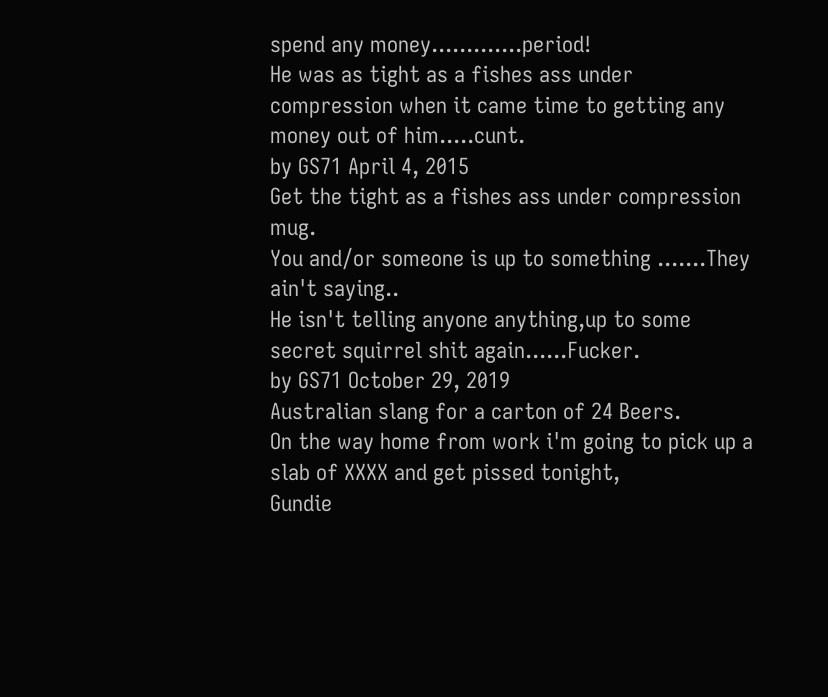spend any money.............period!
He was as tight as a fishes ass under compression when it came time to getting any money out of him.....cunt.
by GS71 April 4, 2015
Get the tight as a fishes ass under compression mug.
You and/or someone is up to something .......They ain't saying..
He isn't telling anyone anything,up to some secret squirrel shit again......Fucker.
by GS71 October 29, 2019
Australian slang for a carton of 24 Beers.
On the way home from work i'm going to pick up a slab of XXXX and get pissed tonight,
Gundie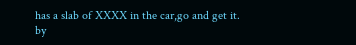has a slab of XXXX in the car,go and get it.
by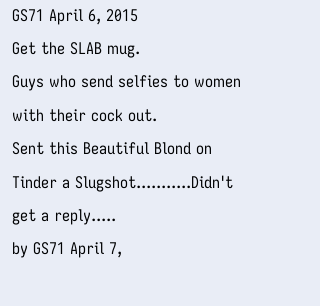GS71 April 6, 2015
Get the SLAB mug.
Guys who send selfies to women with their cock out.
Sent this Beautiful Blond on Tinder a Slugshot...........Didn't get a reply.....
by GS71 April 7,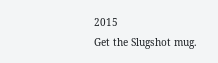2015
Get the Slugshot mug.